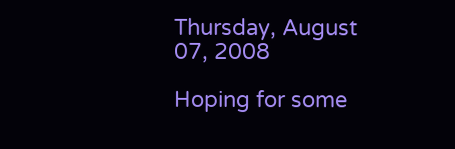Thursday, August 07, 2008

Hoping for some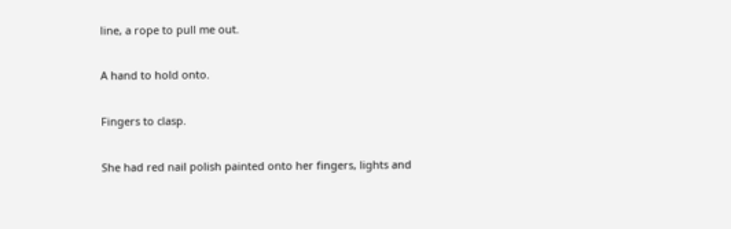line, a rope to pull me out.

A hand to hold onto.

Fingers to clasp.

She had red nail polish painted onto her fingers, lights and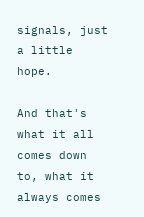signals, just a little hope.

And that's what it all comes down to, what it always comes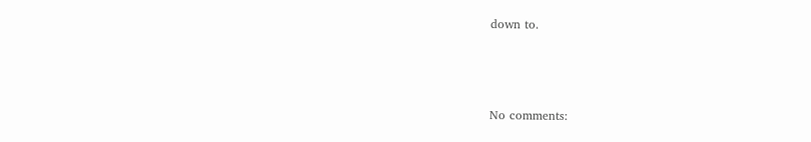down to.



No comments: